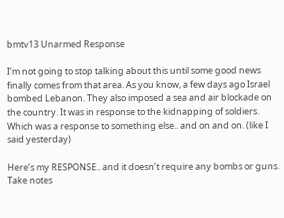bmtv13 Unarmed Response

I’m not going to stop talking about this until some good news finally comes from that area. As you know, a few days ago Israel bombed Lebanon. They also imposed a sea and air blockade on the country. It was in response to the kidnapping of soldiers. Which was a response to something else.. and on and on. (like I said yesterday)

Here’s my RESPONSE.. and it doesn’t require any bombs or guns. Take notes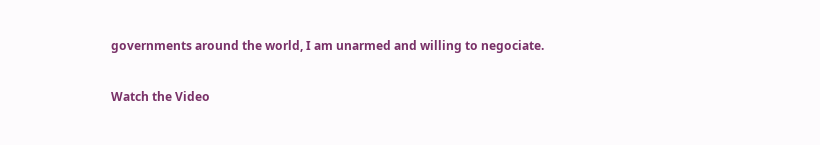governments around the world, I am unarmed and willing to negociate.

Watch the Video